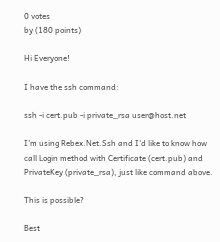0 votes
by (180 points)

Hi Everyone!

I have the ssh command:

ssh -i cert.pub -i private_rsa user@host.net

I'm using Rebex.Net.Ssh and I'd like to know how call Login method with Certificate (cert.pub) and PrivateKey (private_rsa), just like command above.

This is possible?

Best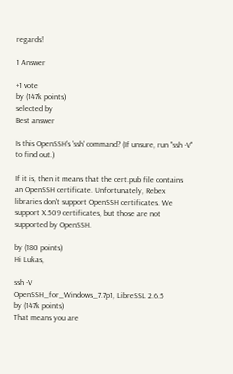regards!

1 Answer

+1 vote
by (147k points)
selected by
Best answer

Is this OpenSSH's 'ssh' command? (If unsure, run "ssh -V" to find out.)

If it is, then it means that the cert.pub file contains an OpenSSH certificate. Unfortunately, Rebex libraries don't support OpenSSH certificates. We support X.509 certificates, but those are not supported by OpenSSH.

by (180 points)
Hi Lukas,

ssh -V
OpenSSH_for_Windows_7.7p1, LibreSSL 2.6.5
by (147k points)
That means you are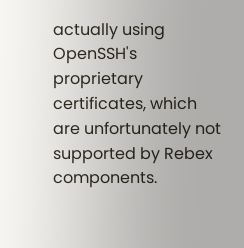actually using OpenSSH's proprietary certificates, which are unfortunately not supported by Rebex components.